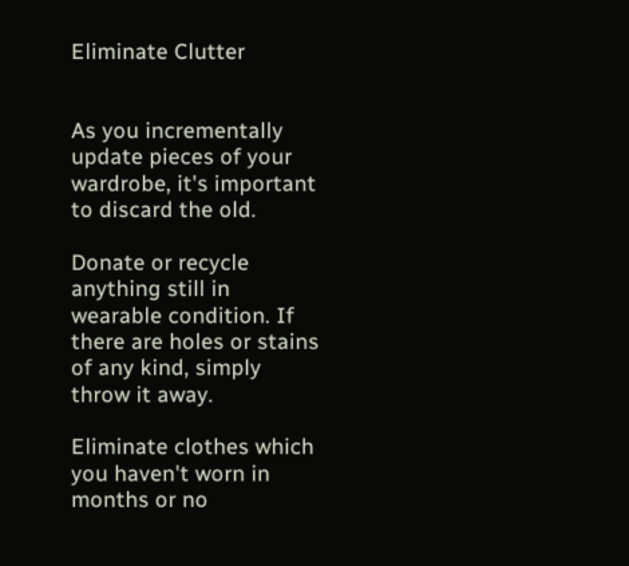Eliminate Clutter


As you incrementally update pieces of your wardrobe, it's important to discard the old.

Donate or recycle anything still in wearable condition. If there are holes or stains of any kind, simply throw it away.

Eliminate clothes which you haven't worn in months or no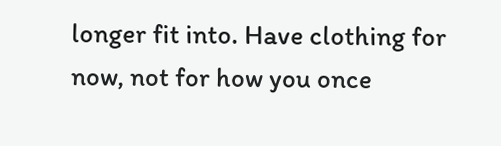longer fit into. Have clothing for now, not for how you once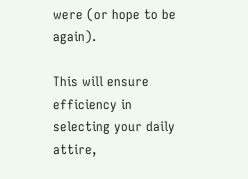were (or hope to be again).

This will ensure efficiency in selecting your daily attire,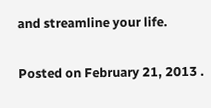and streamline your life.

Posted on February 21, 2013 .